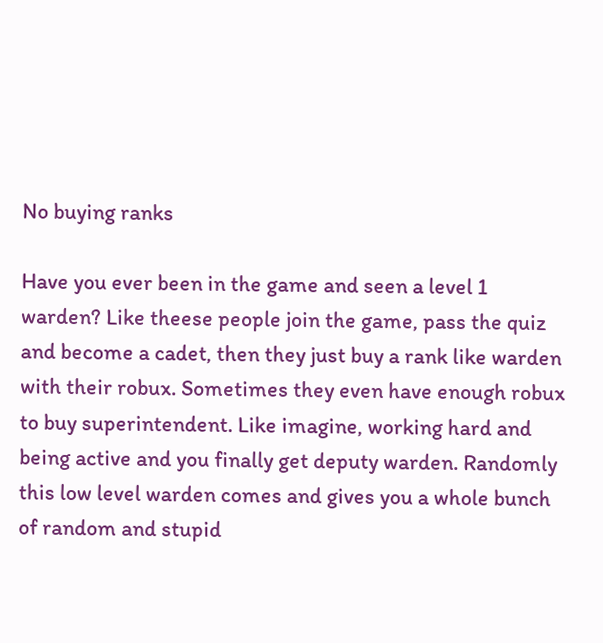No buying ranks

Have you ever been in the game and seen a level 1 warden? Like theese people join the game, pass the quiz and become a cadet, then they just buy a rank like warden with their robux. Sometimes they even have enough robux to buy superintendent. Like imagine, working hard and being active and you finally get deputy warden. Randomly this low level warden comes and gives you a whole bunch of random and stupid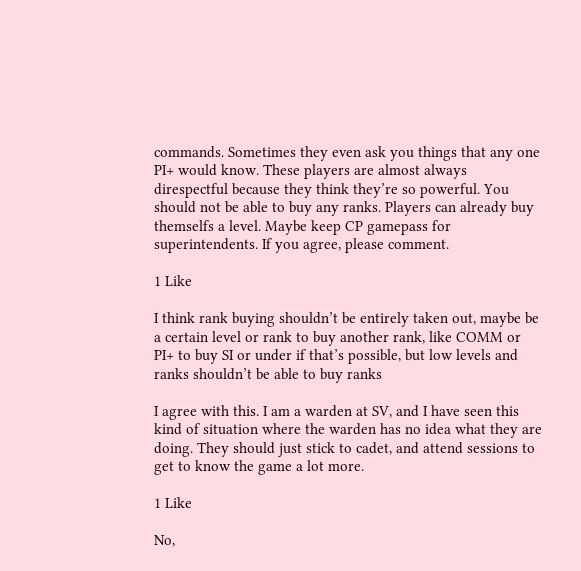commands. Sometimes they even ask you things that any one PI+ would know. These players are almost always direspectful because they think they’re so powerful. You should not be able to buy any ranks. Players can already buy themselfs a level. Maybe keep CP gamepass for superintendents. If you agree, please comment.

1 Like

I think rank buying shouldn’t be entirely taken out, maybe be a certain level or rank to buy another rank, like COMM or PI+ to buy SI or under if that’s possible, but low levels and ranks shouldn’t be able to buy ranks

I agree with this. I am a warden at SV, and I have seen this kind of situation where the warden has no idea what they are doing. They should just stick to cadet, and attend sessions to get to know the game a lot more.

1 Like

No,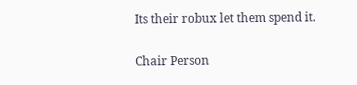Its their robux let them spend it.

Chair Person